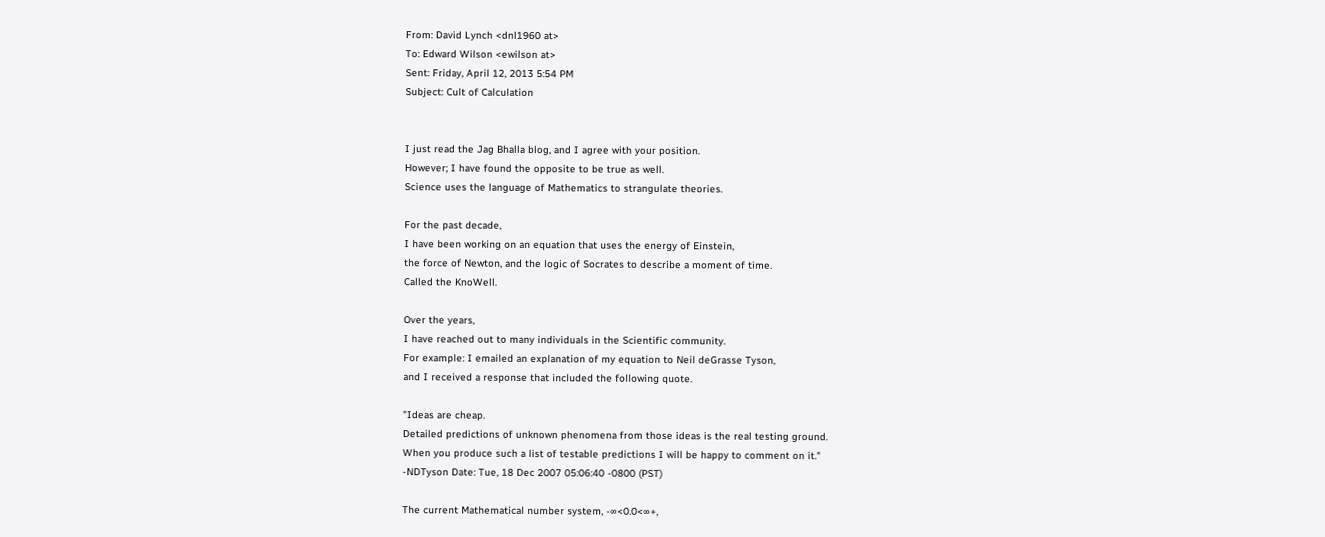From: David Lynch <dnl1960 at>
To: Edward Wilson <ewilson at>
Sent: Friday, April 12, 2013 5:54 PM
Subject: Cult of Calculation


I just read the Jag Bhalla blog, and I agree with your position.
However; I have found the opposite to be true as well.
Science uses the language of Mathematics to strangulate theories.

For the past decade,
I have been working on an equation that uses the energy of Einstein,
the force of Newton, and the logic of Socrates to describe a moment of time.
Called the KnoWell.

Over the years,
I have reached out to many individuals in the Scientific community.
For example: I emailed an explanation of my equation to Neil deGrasse Tyson,
and I received a response that included the following quote.

"Ideas are cheap.
Detailed predictions of unknown phenomena from those ideas is the real testing ground.
When you produce such a list of testable predictions I will be happy to comment on it."
-NDTyson Date: Tue, 18 Dec 2007 05:06:40 -0800 (PST)

The current Mathematical number system, -∞<0.0<∞+,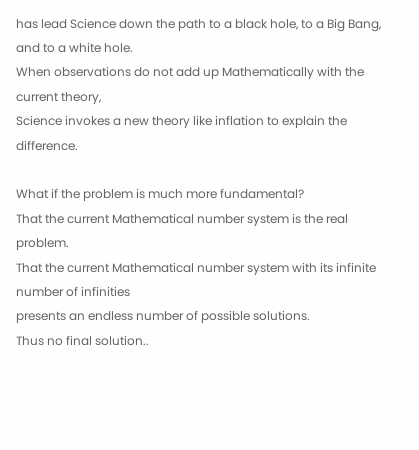has lead Science down the path to a black hole, to a Big Bang, and to a white hole.
When observations do not add up Mathematically with the current theory,
Science invokes a new theory like inflation to explain the difference.

What if the problem is much more fundamental?
That the current Mathematical number system is the real problem.
That the current Mathematical number system with its infinite number of infinities
presents an endless number of possible solutions.
Thus no final solution..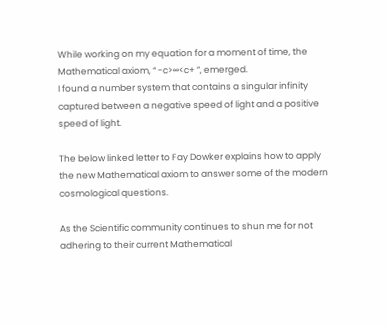While working on my equation for a moment of time, the Mathematical axiom, “ -c>∞<c+ ”, emerged.
I found a number system that contains a singular infinity captured between a negative speed of light and a positive speed of light.

The below linked letter to Fay Dowker explains how to apply
the new Mathematical axiom to answer some of the modern cosmological questions.

As the Scientific community continues to shun me for not adhering to their current Mathematical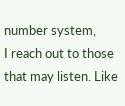number system,
I reach out to those that may listen. Like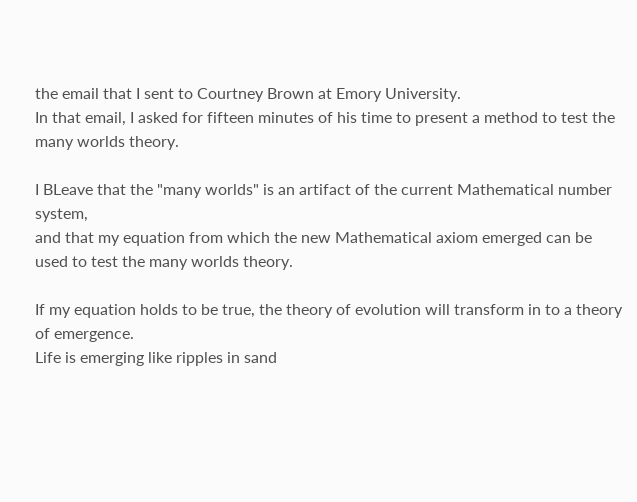the email that I sent to Courtney Brown at Emory University.
In that email, I asked for fifteen minutes of his time to present a method to test the many worlds theory.

I BLeave that the "many worlds" is an artifact of the current Mathematical number system,
and that my equation from which the new Mathematical axiom emerged can be used to test the many worlds theory.

If my equation holds to be true, the theory of evolution will transform in to a theory of emergence.
Life is emerging like ripples in sand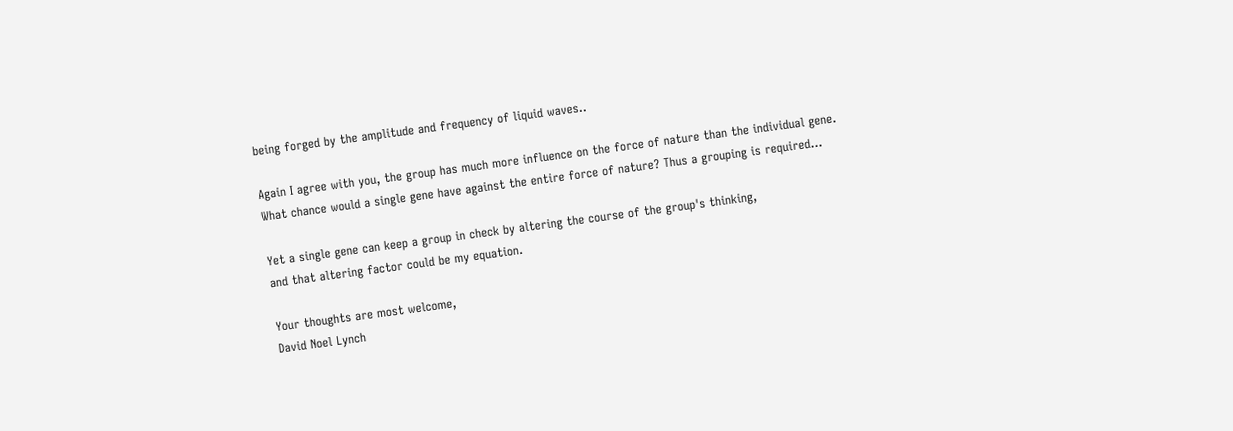being forged by the amplitude and frequency of liquid waves..

Again I agree with you, the group has much more influence on the force of nature than the individual gene.
What chance would a single gene have against the entire force of nature? Thus a grouping is required...

Yet a single gene can keep a group in check by altering the course of the group's thinking,
and that altering factor could be my equation.

Your thoughts are most welcome,
David Noel Lynch